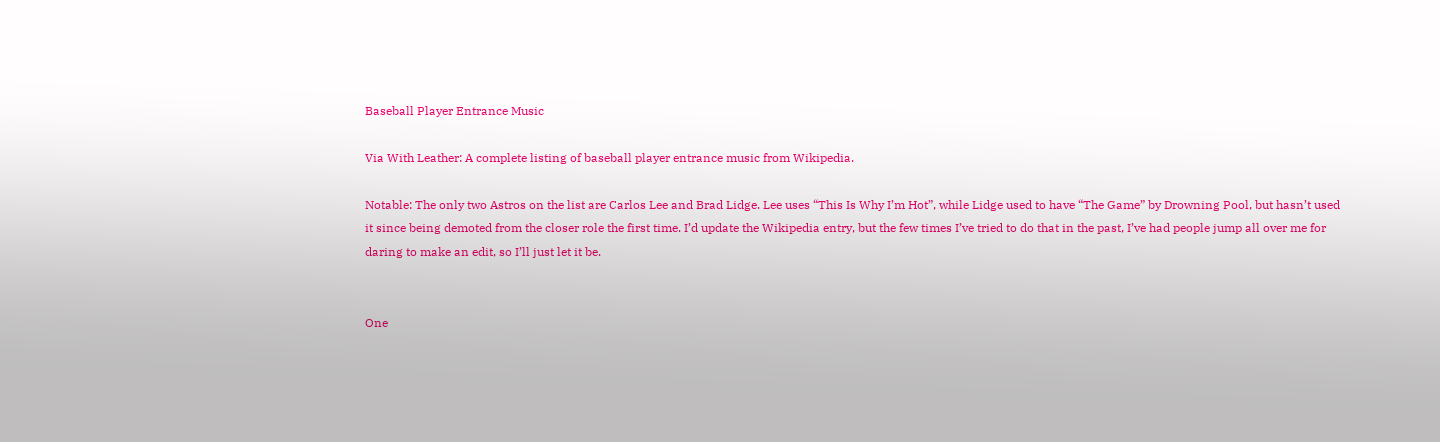Baseball Player Entrance Music

Via With Leather: A complete listing of baseball player entrance music from Wikipedia.

Notable: The only two Astros on the list are Carlos Lee and Brad Lidge. Lee uses “This Is Why I’m Hot”, while Lidge used to have “The Game” by Drowning Pool, but hasn’t used it since being demoted from the closer role the first time. I’d update the Wikipedia entry, but the few times I’ve tried to do that in the past, I’ve had people jump all over me for daring to make an edit, so I’ll just let it be.


One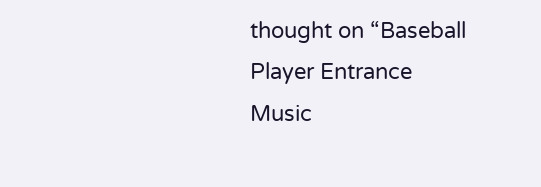thought on “Baseball Player Entrance Music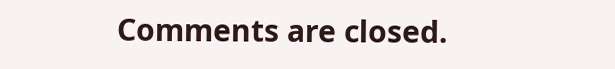Comments are closed.